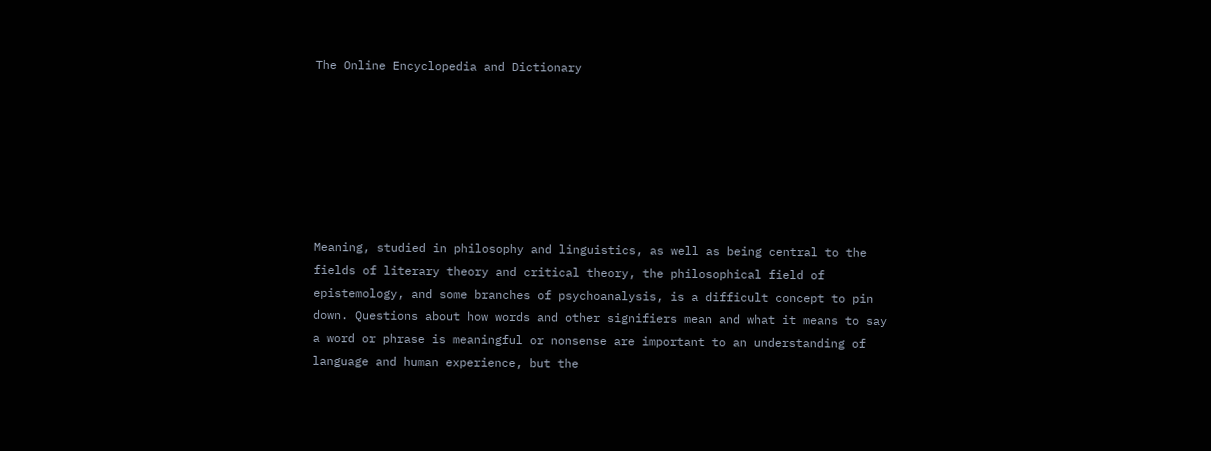The Online Encyclopedia and Dictionary







Meaning, studied in philosophy and linguistics, as well as being central to the fields of literary theory and critical theory, the philosophical field of epistemology, and some branches of psychoanalysis, is a difficult concept to pin down. Questions about how words and other signifiers mean and what it means to say a word or phrase is meaningful or nonsense are important to an understanding of language and human experience, but the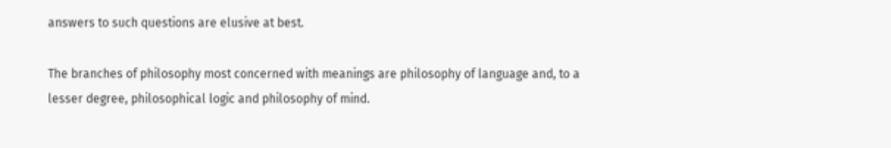answers to such questions are elusive at best.

The branches of philosophy most concerned with meanings are philosophy of language and, to a lesser degree, philosophical logic and philosophy of mind.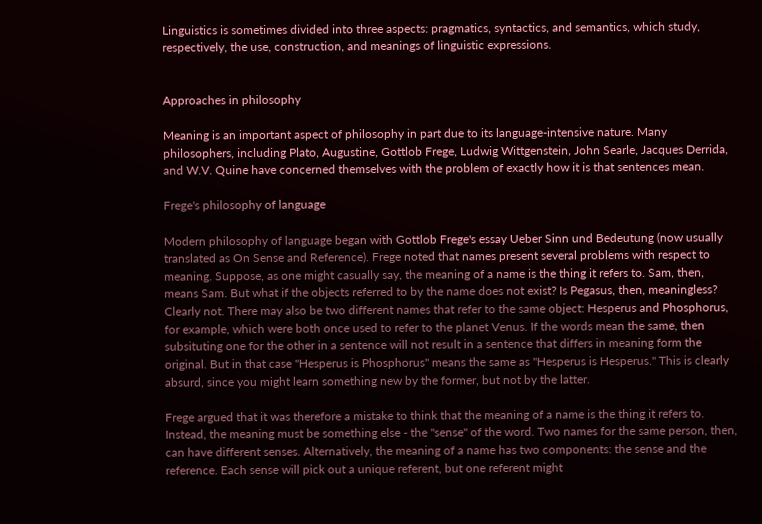Linguistics is sometimes divided into three aspects: pragmatics, syntactics, and semantics, which study, respectively, the use, construction, and meanings of linguistic expressions.


Approaches in philosophy

Meaning is an important aspect of philosophy in part due to its language-intensive nature. Many philosophers, including Plato, Augustine, Gottlob Frege, Ludwig Wittgenstein, John Searle, Jacques Derrida, and W.V. Quine have concerned themselves with the problem of exactly how it is that sentences mean.

Frege's philosophy of language

Modern philosophy of language began with Gottlob Frege's essay Ueber Sinn und Bedeutung (now usually translated as On Sense and Reference). Frege noted that names present several problems with respect to meaning. Suppose, as one might casually say, the meaning of a name is the thing it refers to. Sam, then, means Sam. But what if the objects referred to by the name does not exist? Is Pegasus, then, meaningless? Clearly not. There may also be two different names that refer to the same object: Hesperus and Phosphorus, for example, which were both once used to refer to the planet Venus. If the words mean the same, then subsituting one for the other in a sentence will not result in a sentence that differs in meaning form the original. But in that case "Hesperus is Phosphorus" means the same as "Hesperus is Hesperus." This is clearly absurd, since you might learn something new by the former, but not by the latter.

Frege argued that it was therefore a mistake to think that the meaning of a name is the thing it refers to. Instead, the meaning must be something else - the "sense" of the word. Two names for the same person, then, can have different senses. Alternatively, the meaning of a name has two components: the sense and the reference. Each sense will pick out a unique referent, but one referent might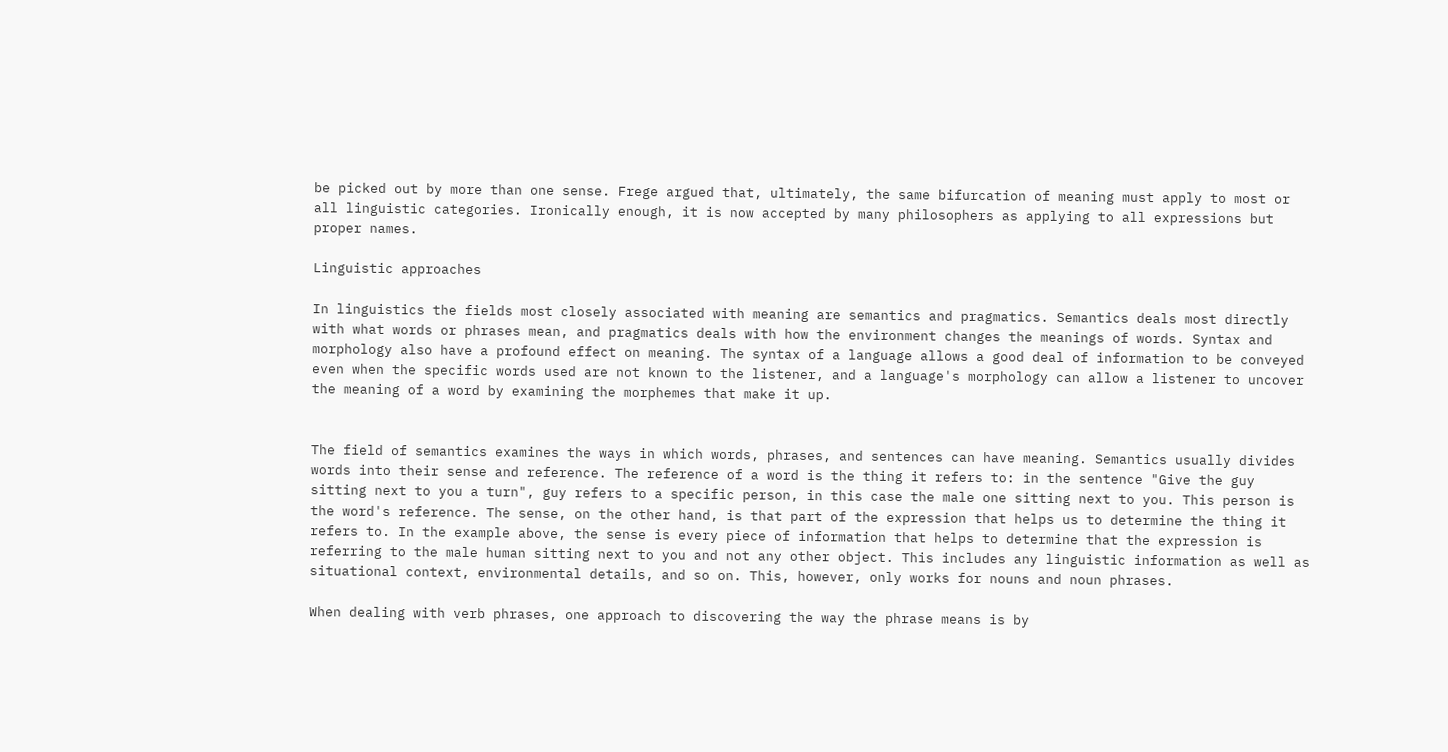be picked out by more than one sense. Frege argued that, ultimately, the same bifurcation of meaning must apply to most or all linguistic categories. Ironically enough, it is now accepted by many philosophers as applying to all expressions but proper names.

Linguistic approaches

In linguistics the fields most closely associated with meaning are semantics and pragmatics. Semantics deals most directly with what words or phrases mean, and pragmatics deals with how the environment changes the meanings of words. Syntax and morphology also have a profound effect on meaning. The syntax of a language allows a good deal of information to be conveyed even when the specific words used are not known to the listener, and a language's morphology can allow a listener to uncover the meaning of a word by examining the morphemes that make it up.


The field of semantics examines the ways in which words, phrases, and sentences can have meaning. Semantics usually divides words into their sense and reference. The reference of a word is the thing it refers to: in the sentence "Give the guy sitting next to you a turn", guy refers to a specific person, in this case the male one sitting next to you. This person is the word's reference. The sense, on the other hand, is that part of the expression that helps us to determine the thing it refers to. In the example above, the sense is every piece of information that helps to determine that the expression is referring to the male human sitting next to you and not any other object. This includes any linguistic information as well as situational context, environmental details, and so on. This, however, only works for nouns and noun phrases.

When dealing with verb phrases, one approach to discovering the way the phrase means is by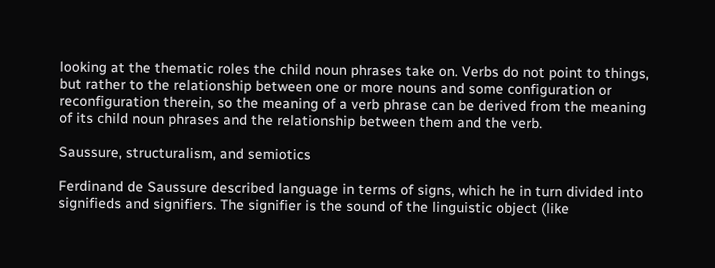looking at the thematic roles the child noun phrases take on. Verbs do not point to things, but rather to the relationship between one or more nouns and some configuration or reconfiguration therein, so the meaning of a verb phrase can be derived from the meaning of its child noun phrases and the relationship between them and the verb.

Saussure, structuralism, and semiotics

Ferdinand de Saussure described language in terms of signs, which he in turn divided into signifieds and signifiers. The signifier is the sound of the linguistic object (like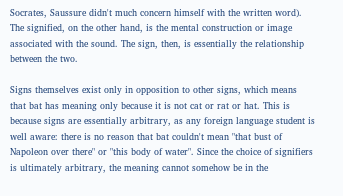Socrates, Saussure didn't much concern himself with the written word). The signified, on the other hand, is the mental construction or image associated with the sound. The sign, then, is essentially the relationship between the two.

Signs themselves exist only in opposition to other signs, which means that bat has meaning only because it is not cat or rat or hat. This is because signs are essentially arbitrary, as any foreign language student is well aware: there is no reason that bat couldn't mean "that bust of Napoleon over there" or "this body of water". Since the choice of signifiers is ultimately arbitrary, the meaning cannot somehow be in the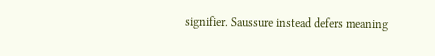signifier. Saussure instead defers meaning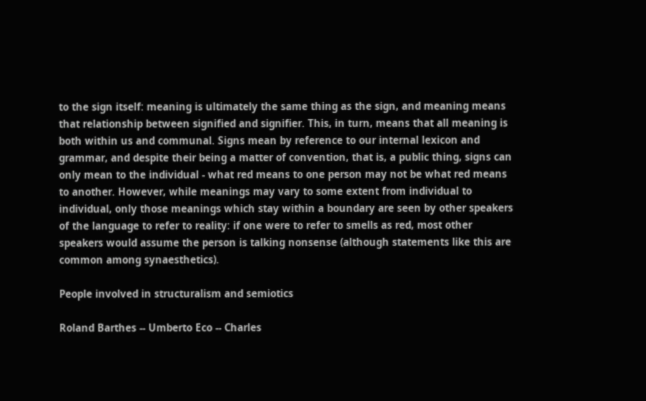to the sign itself: meaning is ultimately the same thing as the sign, and meaning means that relationship between signified and signifier. This, in turn, means that all meaning is both within us and communal. Signs mean by reference to our internal lexicon and grammar, and despite their being a matter of convention, that is, a public thing, signs can only mean to the individual - what red means to one person may not be what red means to another. However, while meanings may vary to some extent from individual to individual, only those meanings which stay within a boundary are seen by other speakers of the language to refer to reality: if one were to refer to smells as red, most other speakers would assume the person is talking nonsense (although statements like this are common among synaesthetics).

People involved in structuralism and semiotics

Roland Barthes -- Umberto Eco -- Charles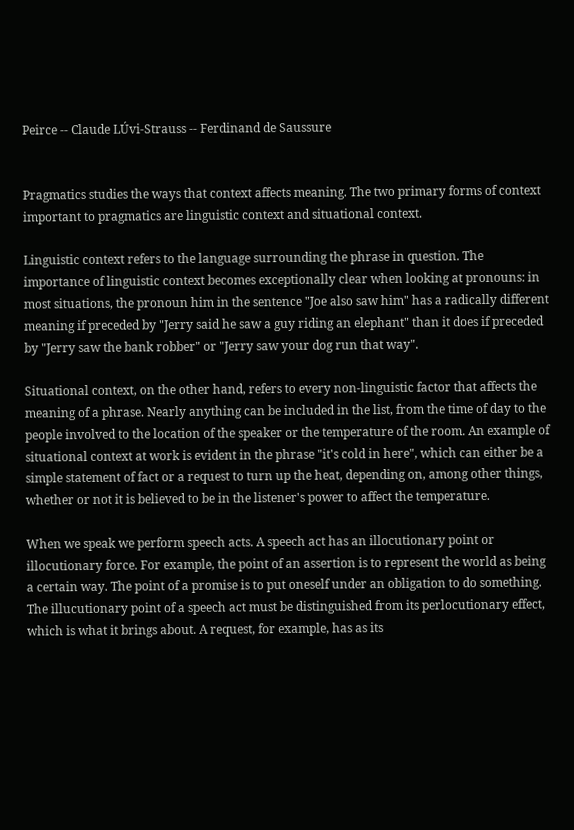Peirce -- Claude LÚvi-Strauss -- Ferdinand de Saussure


Pragmatics studies the ways that context affects meaning. The two primary forms of context important to pragmatics are linguistic context and situational context.

Linguistic context refers to the language surrounding the phrase in question. The importance of linguistic context becomes exceptionally clear when looking at pronouns: in most situations, the pronoun him in the sentence "Joe also saw him" has a radically different meaning if preceded by "Jerry said he saw a guy riding an elephant" than it does if preceded by "Jerry saw the bank robber" or "Jerry saw your dog run that way".

Situational context, on the other hand, refers to every non-linguistic factor that affects the meaning of a phrase. Nearly anything can be included in the list, from the time of day to the people involved to the location of the speaker or the temperature of the room. An example of situational context at work is evident in the phrase "it's cold in here", which can either be a simple statement of fact or a request to turn up the heat, depending on, among other things, whether or not it is believed to be in the listener's power to affect the temperature.

When we speak we perform speech acts. A speech act has an illocutionary point or illocutionary force. For example, the point of an assertion is to represent the world as being a certain way. The point of a promise is to put oneself under an obligation to do something. The illucutionary point of a speech act must be distinguished from its perlocutionary effect, which is what it brings about. A request, for example, has as its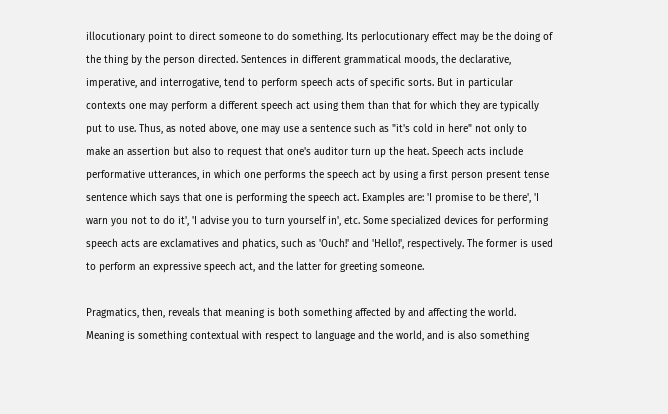illocutionary point to direct someone to do something. Its perlocutionary effect may be the doing of the thing by the person directed. Sentences in different grammatical moods, the declarative, imperative, and interrogative, tend to perform speech acts of specific sorts. But in particular contexts one may perform a different speech act using them than that for which they are typically put to use. Thus, as noted above, one may use a sentence such as "it's cold in here" not only to make an assertion but also to request that one's auditor turn up the heat. Speech acts include performative utterances, in which one performs the speech act by using a first person present tense sentence which says that one is performing the speech act. Examples are: 'I promise to be there', 'I warn you not to do it', 'I advise you to turn yourself in', etc. Some specialized devices for performing speech acts are exclamatives and phatics, such as 'Ouch!' and 'Hello!', respectively. The former is used to perform an expressive speech act, and the latter for greeting someone.

Pragmatics, then, reveals that meaning is both something affected by and affecting the world. Meaning is something contextual with respect to language and the world, and is also something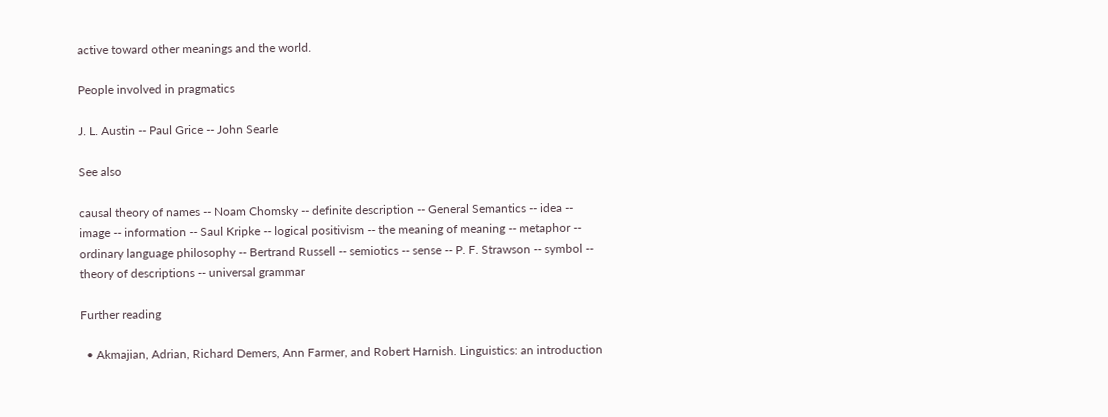active toward other meanings and the world.

People involved in pragmatics

J. L. Austin -- Paul Grice -- John Searle

See also

causal theory of names -- Noam Chomsky -- definite description -- General Semantics -- idea -- image -- information -- Saul Kripke -- logical positivism -- the meaning of meaning -- metaphor -- ordinary language philosophy -- Bertrand Russell -- semiotics -- sense -- P. F. Strawson -- symbol -- theory of descriptions -- universal grammar

Further reading

  • Akmajian, Adrian, Richard Demers, Ann Farmer, and Robert Harnish. Linguistics: an introduction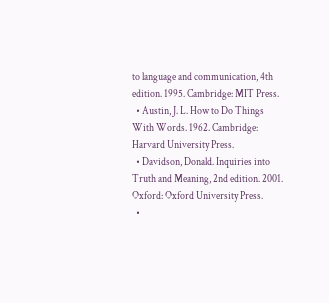to language and communication, 4th edition. 1995. Cambridge: MIT Press.
  • Austin, J. L. How to Do Things With Words. 1962. Cambridge: Harvard University Press.
  • Davidson, Donald. Inquiries into Truth and Meaning, 2nd edition. 2001. Oxford: Oxford University Press.
  •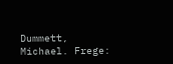Dummett, Michael. Frege: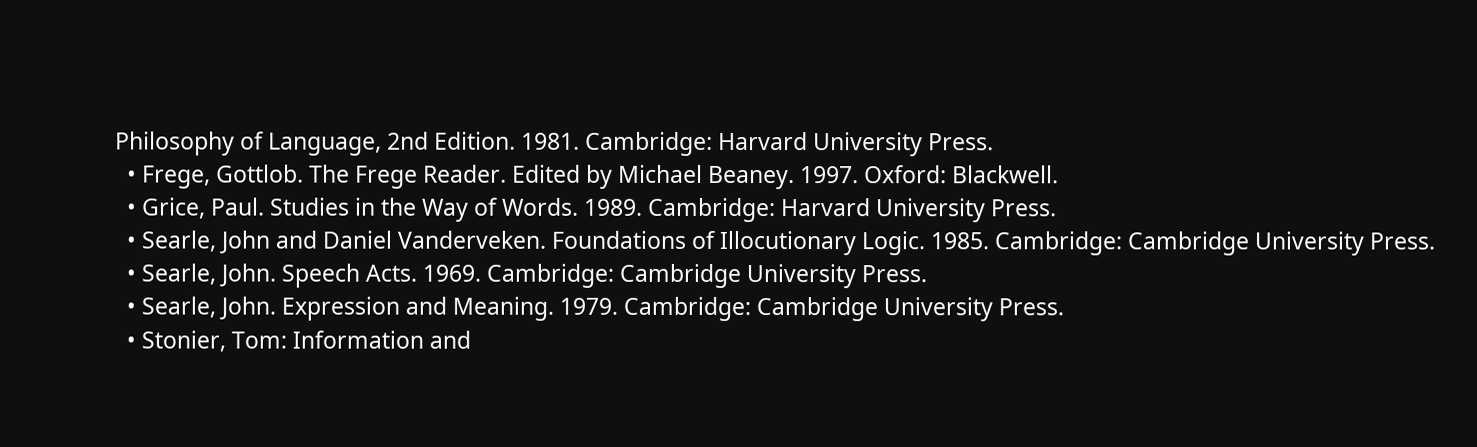Philosophy of Language, 2nd Edition. 1981. Cambridge: Harvard University Press.
  • Frege, Gottlob. The Frege Reader. Edited by Michael Beaney. 1997. Oxford: Blackwell.
  • Grice, Paul. Studies in the Way of Words. 1989. Cambridge: Harvard University Press.
  • Searle, John and Daniel Vanderveken. Foundations of Illocutionary Logic. 1985. Cambridge: Cambridge University Press.
  • Searle, John. Speech Acts. 1969. Cambridge: Cambridge University Press.
  • Searle, John. Expression and Meaning. 1979. Cambridge: Cambridge University Press.
  • Stonier, Tom: Information and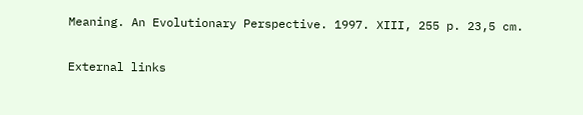Meaning. An Evolutionary Perspective. 1997. XIII, 255 p. 23,5 cm.

External links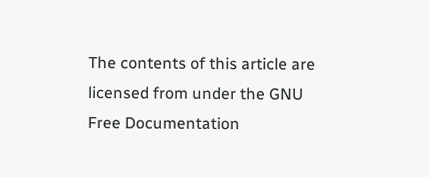The contents of this article are licensed from under the GNU Free Documentation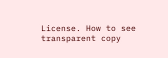License. How to see transparent copy